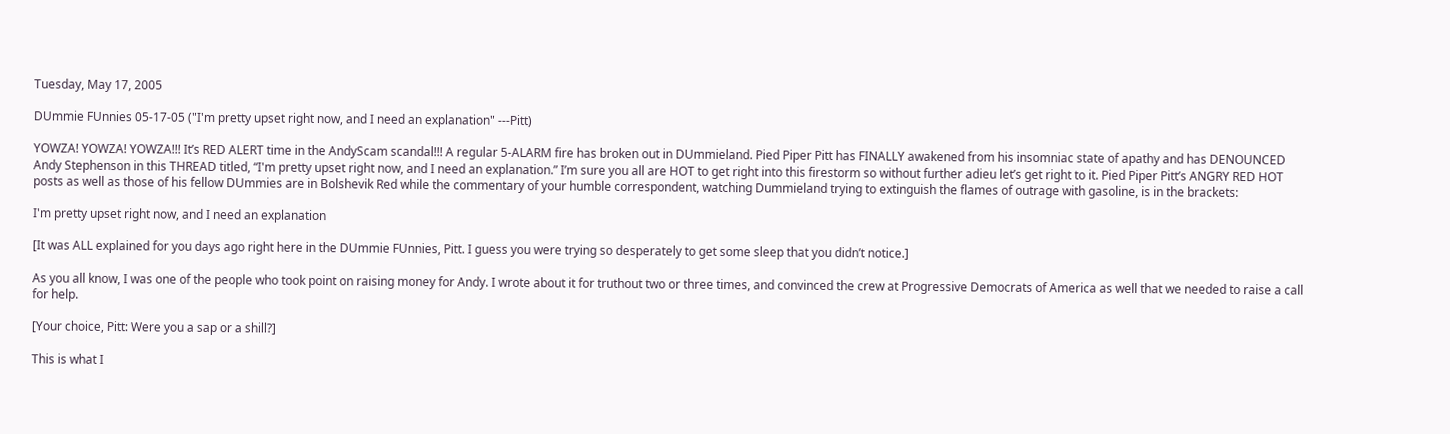Tuesday, May 17, 2005

DUmmie FUnnies 05-17-05 ("I'm pretty upset right now, and I need an explanation" ---Pitt)

YOWZA! YOWZA! YOWZA!!! It’s RED ALERT time in the AndyScam scandal!!! A regular 5-ALARM fire has broken out in DUmmieland. Pied Piper Pitt has FINALLY awakened from his insomniac state of apathy and has DENOUNCED Andy Stephenson in this THREAD titled, “I'm pretty upset right now, and I need an explanation.” I’m sure you all are HOT to get right into this firestorm so without further adieu let’s get right to it. Pied Piper Pitt’s ANGRY RED HOT posts as well as those of his fellow DUmmies are in Bolshevik Red while the commentary of your humble correspondent, watching Dummieland trying to extinguish the flames of outrage with gasoline, is in the brackets:

I'm pretty upset right now, and I need an explanation

[It was ALL explained for you days ago right here in the DUmmie FUnnies, Pitt. I guess you were trying so desperately to get some sleep that you didn’t notice.]

As you all know, I was one of the people who took point on raising money for Andy. I wrote about it for truthout two or three times, and convinced the crew at Progressive Democrats of America as well that we needed to raise a call for help.

[Your choice, Pitt: Were you a sap or a shill?]

This is what I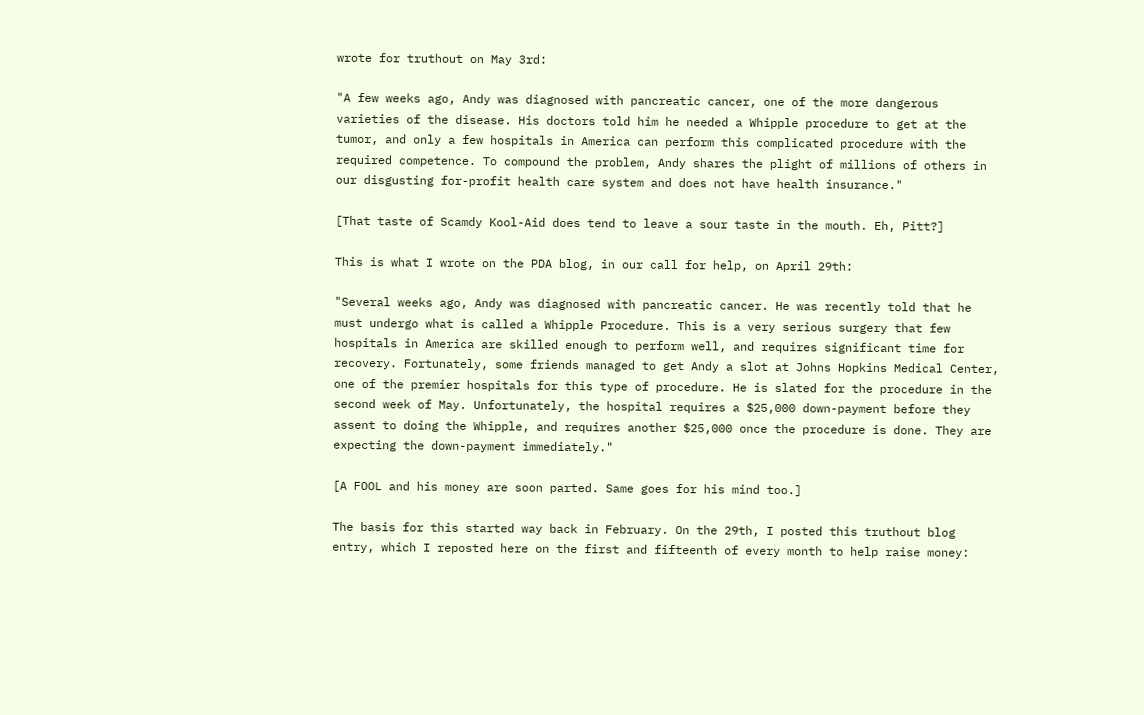wrote for truthout on May 3rd:

"A few weeks ago, Andy was diagnosed with pancreatic cancer, one of the more dangerous varieties of the disease. His doctors told him he needed a Whipple procedure to get at the tumor, and only a few hospitals in America can perform this complicated procedure with the required competence. To compound the problem, Andy shares the plight of millions of others in our disgusting for-profit health care system and does not have health insurance."

[That taste of Scamdy Kool-Aid does tend to leave a sour taste in the mouth. Eh, Pitt?]

This is what I wrote on the PDA blog, in our call for help, on April 29th:

"Several weeks ago, Andy was diagnosed with pancreatic cancer. He was recently told that he must undergo what is called a Whipple Procedure. This is a very serious surgery that few hospitals in America are skilled enough to perform well, and requires significant time for recovery. Fortunately, some friends managed to get Andy a slot at Johns Hopkins Medical Center, one of the premier hospitals for this type of procedure. He is slated for the procedure in the second week of May. Unfortunately, the hospital requires a $25,000 down-payment before they assent to doing the Whipple, and requires another $25,000 once the procedure is done. They are expecting the down-payment immediately."

[A FOOL and his money are soon parted. Same goes for his mind too.]

The basis for this started way back in February. On the 29th, I posted this truthout blog entry, which I reposted here on the first and fifteenth of every month to help raise money: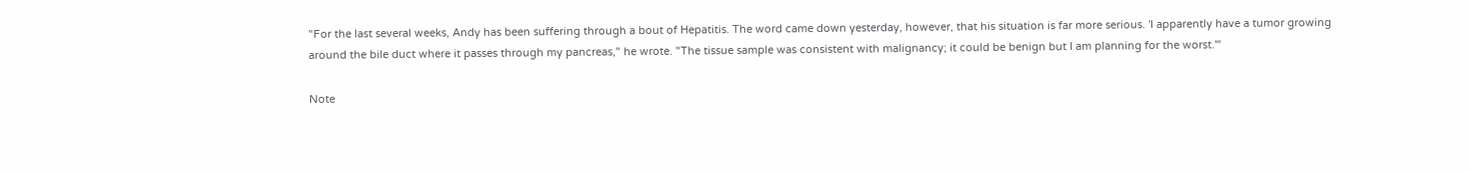"For the last several weeks, Andy has been suffering through a bout of Hepatitis. The word came down yesterday, however, that his situation is far more serious. 'I apparently have a tumor growing around the bile duct where it passes through my pancreas," he wrote. "The tissue sample was consistent with malignancy; it could be benign but I am planning for the worst.'"

Note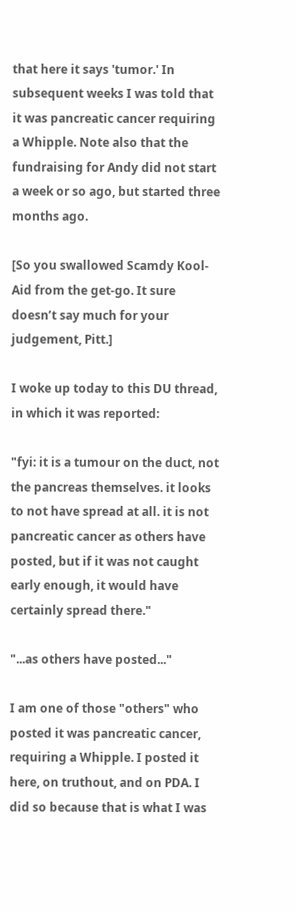that here it says 'tumor.' In subsequent weeks I was told that it was pancreatic cancer requiring a Whipple. Note also that the fundraising for Andy did not start a week or so ago, but started three months ago.

[So you swallowed Scamdy Kool-Aid from the get-go. It sure doesn’t say much for your judgement, Pitt.]

I woke up today to this DU thread, in which it was reported:

"fyi: it is a tumour on the duct, not the pancreas themselves. it looks to not have spread at all. it is not pancreatic cancer as others have posted, but if it was not caught early enough, it would have certainly spread there."

"...as others have posted..."

I am one of those "others" who posted it was pancreatic cancer, requiring a Whipple. I posted it here, on truthout, and on PDA. I did so because that is what I was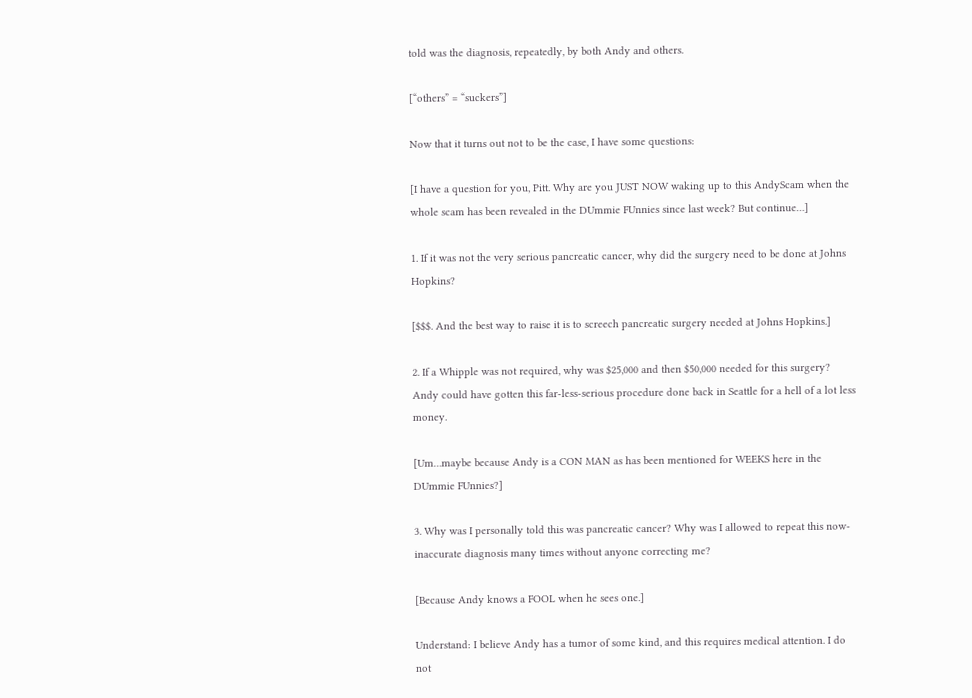told was the diagnosis, repeatedly, by both Andy and others.

[“others” = “suckers”]

Now that it turns out not to be the case, I have some questions:

[I have a question for you, Pitt. Why are you JUST NOW waking up to this AndyScam when the whole scam has been revealed in the DUmmie FUnnies since last week? But continue…]

1. If it was not the very serious pancreatic cancer, why did the surgery need to be done at Johns Hopkins?

[$$$. And the best way to raise it is to screech pancreatic surgery needed at Johns Hopkins.]

2. If a Whipple was not required, why was $25,000 and then $50,000 needed for this surgery? Andy could have gotten this far-less-serious procedure done back in Seattle for a hell of a lot less money.

[Um…maybe because Andy is a CON MAN as has been mentioned for WEEKS here in the DUmmie FUnnies?]

3. Why was I personally told this was pancreatic cancer? Why was I allowed to repeat this now-inaccurate diagnosis many times without anyone correcting me?

[Because Andy knows a FOOL when he sees one.]

Understand: I believe Andy has a tumor of some kind, and this requires medical attention. I do not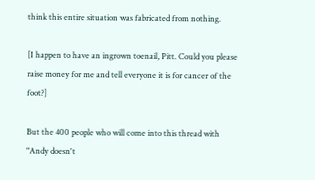think this entire situation was fabricated from nothing.

[I happen to have an ingrown toenail, Pitt. Could you please raise money for me and tell everyone it is for cancer of the foot?]

But the 400 people who will come into this thread with "Andy doesn't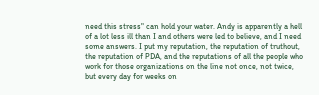need this stress" can hold your water. Andy is apparently a hell of a lot less ill than I and others were led to believe, and I need some answers. I put my reputation, the reputation of truthout, the reputation of PDA, and the reputations of all the people who work for those organizations on the line not once, not twice, but every day for weeks on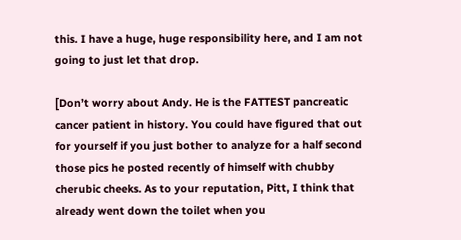this. I have a huge, huge responsibility here, and I am not going to just let that drop.

[Don’t worry about Andy. He is the FATTEST pancreatic cancer patient in history. You could have figured that out for yourself if you just bother to analyze for a half second those pics he posted recently of himself with chubby cherubic cheeks. As to your reputation, Pitt, I think that already went down the toilet when you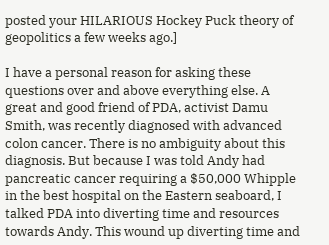posted your HILARIOUS Hockey Puck theory of geopolitics a few weeks ago.]

I have a personal reason for asking these questions over and above everything else. A great and good friend of PDA, activist Damu Smith, was recently diagnosed with advanced colon cancer. There is no ambiguity about this diagnosis. But because I was told Andy had pancreatic cancer requiring a $50,000 Whipple in the best hospital on the Eastern seaboard, I talked PDA into diverting time and resources towards Andy. This wound up diverting time and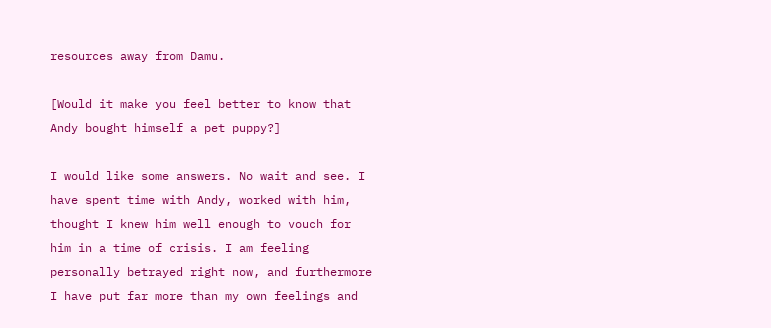resources away from Damu.

[Would it make you feel better to know that Andy bought himself a pet puppy?]

I would like some answers. No wait and see. I have spent time with Andy, worked with him, thought I knew him well enough to vouch for him in a time of crisis. I am feeling personally betrayed right now, and furthermore I have put far more than my own feelings and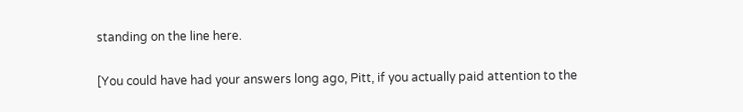standing on the line here.

[You could have had your answers long ago, Pitt, if you actually paid attention to the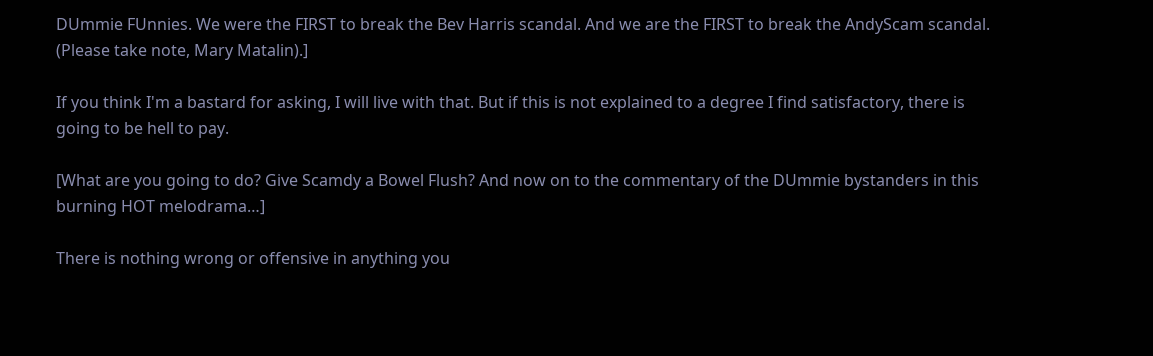DUmmie FUnnies. We were the FIRST to break the Bev Harris scandal. And we are the FIRST to break the AndyScam scandal. (Please take note, Mary Matalin).]

If you think I'm a bastard for asking, I will live with that. But if this is not explained to a degree I find satisfactory, there is going to be hell to pay.

[What are you going to do? Give Scamdy a Bowel Flush? And now on to the commentary of the DUmmie bystanders in this burning HOT melodrama…]

There is nothing wrong or offensive in anything you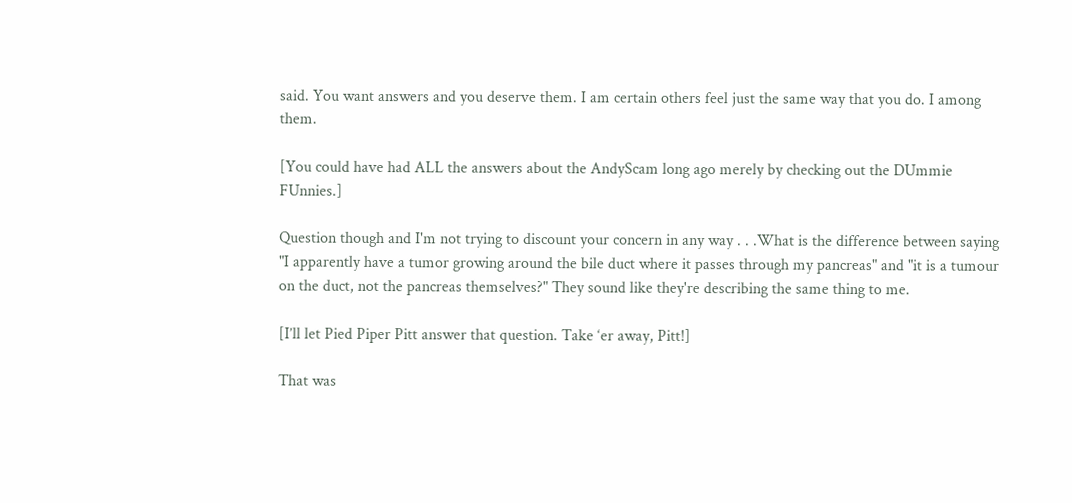said. You want answers and you deserve them. I am certain others feel just the same way that you do. I among them.

[You could have had ALL the answers about the AndyScam long ago merely by checking out the DUmmie FUnnies.]

Question though and I'm not trying to discount your concern in any way . . .What is the difference between saying "I apparently have a tumor growing around the bile duct where it passes through my pancreas" and "it is a tumour on the duct, not the pancreas themselves?" They sound like they're describing the same thing to me.

[I’ll let Pied Piper Pitt answer that question. Take ‘er away, Pitt!]

That was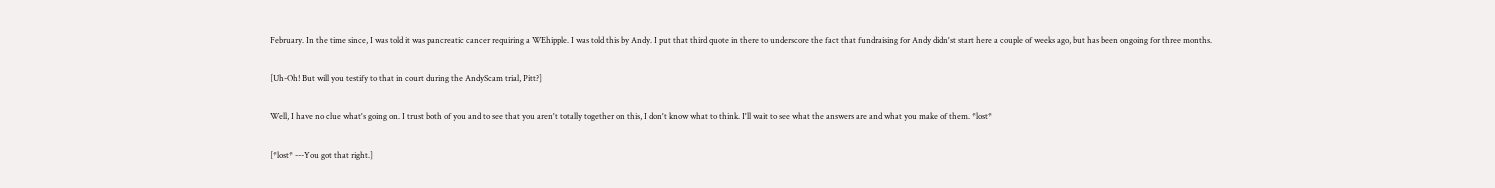February. In the time since, I was told it was pancreatic cancer requiring a WEhipple. I was told this by Andy. I put that third quote in there to underscore the fact that fundraising for Andy didn'st start here a couple of weeks ago, but has been ongoing for three months.

[Uh-Oh! But will you testify to that in court during the AndyScam trial, Pitt?]

Well, I have no clue what's going on. I trust both of you and to see that you aren't totally together on this, I don't know what to think. I'll wait to see what the answers are and what you make of them. *lost*

[*lost* ---You got that right.]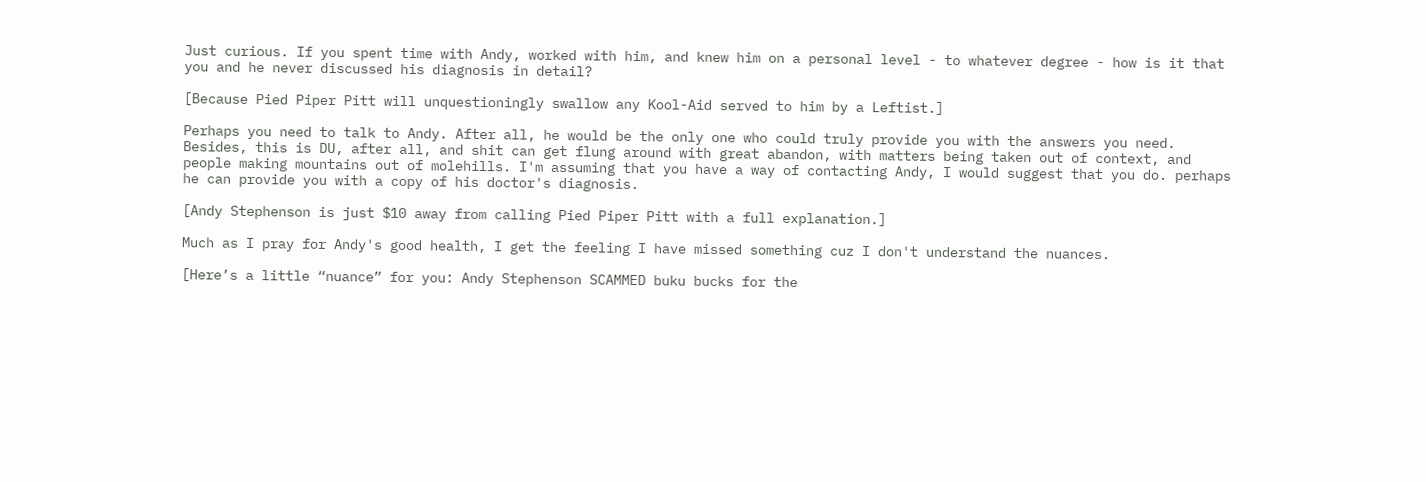Just curious. If you spent time with Andy, worked with him, and knew him on a personal level - to whatever degree - how is it that you and he never discussed his diagnosis in detail?

[Because Pied Piper Pitt will unquestioningly swallow any Kool-Aid served to him by a Leftist.]

Perhaps you need to talk to Andy. After all, he would be the only one who could truly provide you with the answers you need. Besides, this is DU, after all, and shit can get flung around with great abandon, with matters being taken out of context, and people making mountains out of molehills. I'm assuming that you have a way of contacting Andy, I would suggest that you do. perhaps he can provide you with a copy of his doctor's diagnosis.

[Andy Stephenson is just $10 away from calling Pied Piper Pitt with a full explanation.]

Much as I pray for Andy's good health, I get the feeling I have missed something cuz I don't understand the nuances.

[Here’s a little “nuance” for you: Andy Stephenson SCAMMED buku bucks for the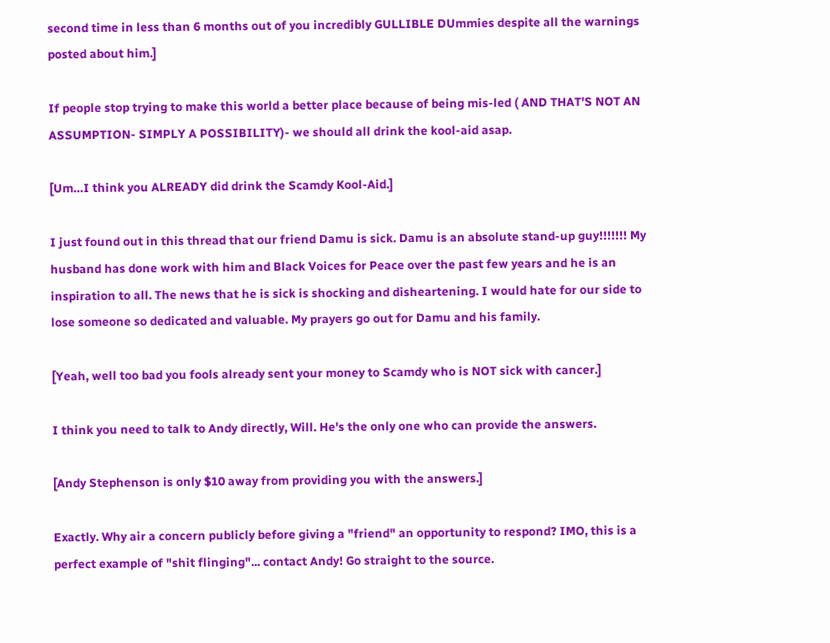second time in less than 6 months out of you incredibly GULLIBLE DUmmies despite all the warnings posted about him.]

If people stop trying to make this world a better place because of being mis-led ( AND THAT'S NOT AN ASSUMPTION- SIMPLY A POSSIBILITY)- we should all drink the kool-aid asap.

[Um…I think you ALREADY did drink the Scamdy Kool-Aid.]

I just found out in this thread that our friend Damu is sick. Damu is an absolute stand-up guy!!!!!!! My husband has done work with him and Black Voices for Peace over the past few years and he is an inspiration to all. The news that he is sick is shocking and disheartening. I would hate for our side to lose someone so dedicated and valuable. My prayers go out for Damu and his family.

[Yeah, well too bad you fools already sent your money to Scamdy who is NOT sick with cancer.]

I think you need to talk to Andy directly, Will. He's the only one who can provide the answers.

[Andy Stephenson is only $10 away from providing you with the answers.]

Exactly. Why air a concern publicly before giving a "friend" an opportunity to respond? IMO, this is a perfect example of "shit flinging"... contact Andy! Go straight to the source.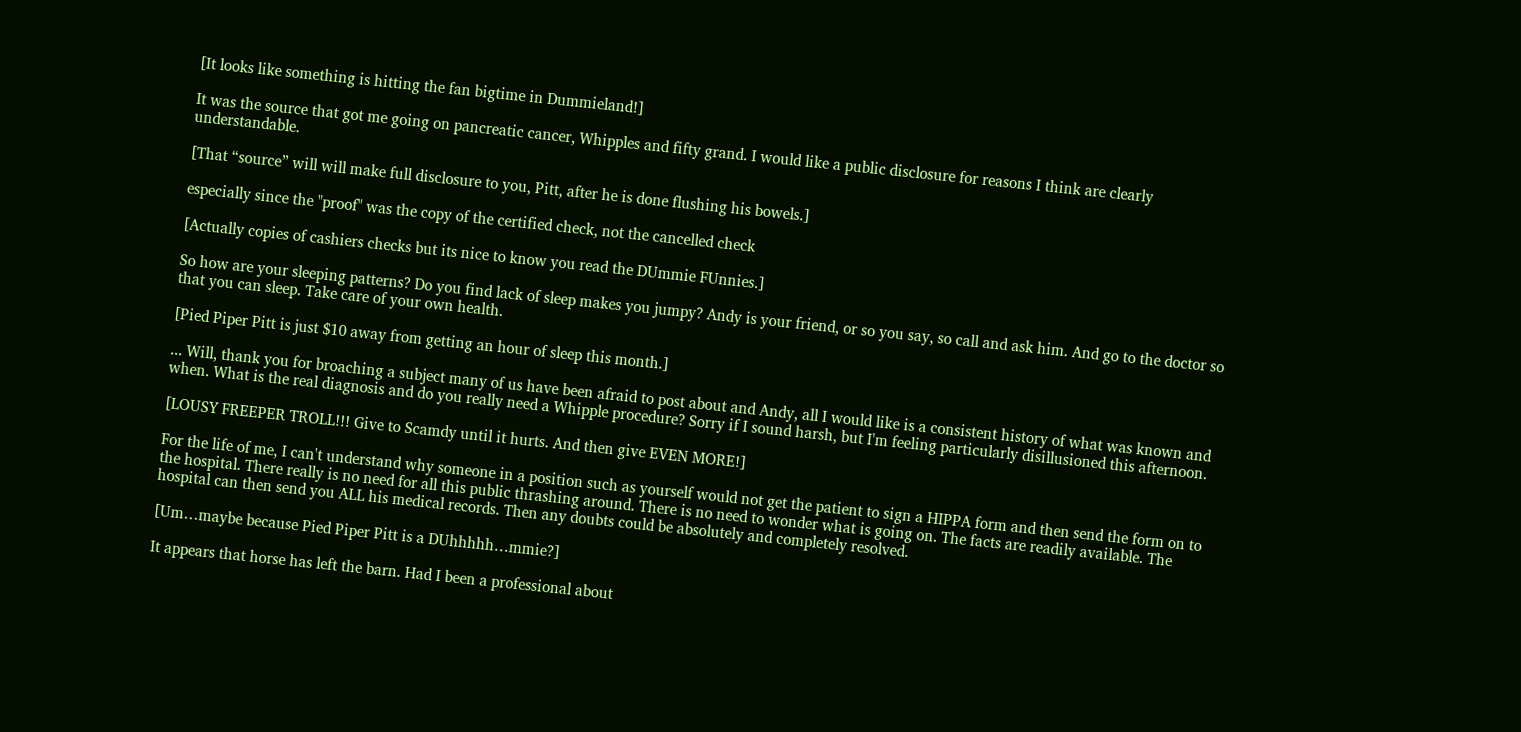[It looks like something is hitting the fan bigtime in Dummieland!]

It was the source that got me going on pancreatic cancer, Whipples and fifty grand. I would like a public disclosure for reasons I think are clearly understandable.

[That “source” will will make full disclosure to you, Pitt, after he is done flushing his bowels.]

especially since the "proof" was the copy of the certified check, not the cancelled check

[Actually copies of cashiers checks but its nice to know you read the DUmmie FUnnies.]

So how are your sleeping patterns? Do you find lack of sleep makes you jumpy? Andy is your friend, or so you say, so call and ask him. And go to the doctor so that you can sleep. Take care of your own health.

[Pied Piper Pitt is just $10 away from getting an hour of sleep this month.]

... Will, thank you for broaching a subject many of us have been afraid to post about and Andy, all I would like is a consistent history of what was known and when. What is the real diagnosis and do you really need a Whipple procedure? Sorry if I sound harsh, but I'm feeling particularly disillusioned this afternoon.

[LOUSY FREEPER TROLL!!! Give to Scamdy until it hurts. And then give EVEN MORE!]

For the life of me, I can't understand why someone in a position such as yourself would not get the patient to sign a HIPPA form and then send the form on to the hospital. There really is no need for all this public thrashing around. There is no need to wonder what is going on. The facts are readily available. The hospital can then send you ALL his medical records. Then any doubts could be absolutely and completely resolved.

[Um…maybe because Pied Piper Pitt is a DUhhhhh…mmie?]

It appears that horse has left the barn. Had I been a professional about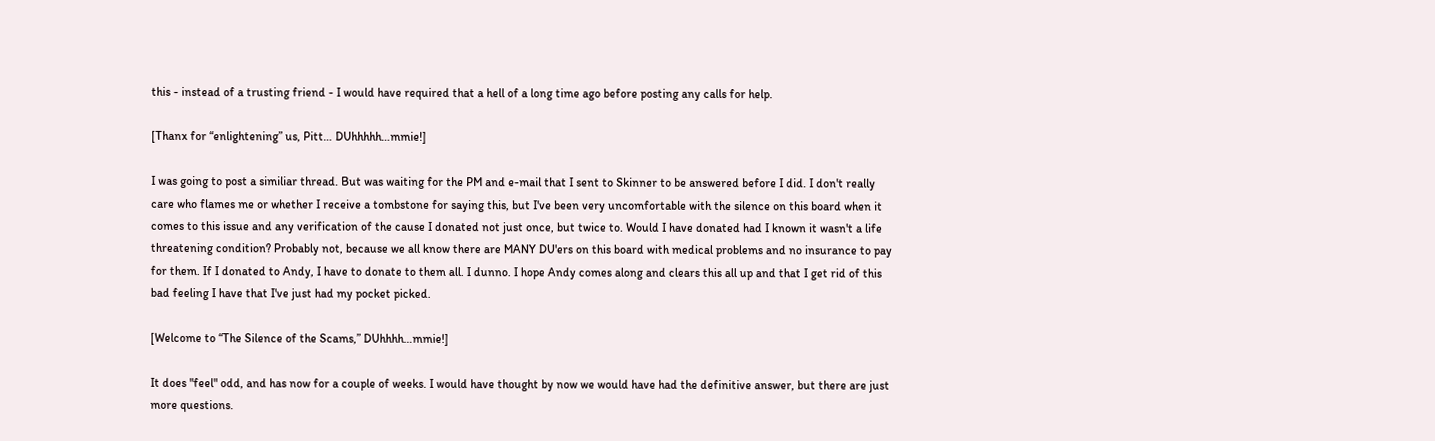this - instead of a trusting friend - I would have required that a hell of a long time ago before posting any calls for help.

[Thanx for “enlightening” us, Pitt… DUhhhhh…mmie!]

I was going to post a similiar thread. But was waiting for the PM and e-mail that I sent to Skinner to be answered before I did. I don't really care who flames me or whether I receive a tombstone for saying this, but I've been very uncomfortable with the silence on this board when it comes to this issue and any verification of the cause I donated not just once, but twice to. Would I have donated had I known it wasn't a life threatening condition? Probably not, because we all know there are MANY DU'ers on this board with medical problems and no insurance to pay for them. If I donated to Andy, I have to donate to them all. I dunno. I hope Andy comes along and clears this all up and that I get rid of this bad feeling I have that I've just had my pocket picked.

[Welcome to “The Silence of the Scams,” DUhhhh…mmie!]

It does "feel" odd, and has now for a couple of weeks. I would have thought by now we would have had the definitive answer, but there are just more questions.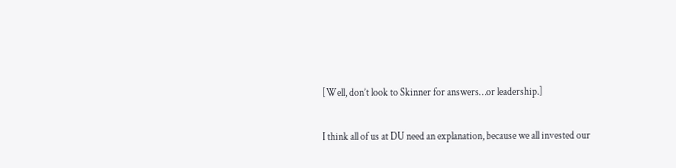[Well, don’t look to Skinner for answers…or leadership.]

I think all of us at DU need an explanation, because we all invested our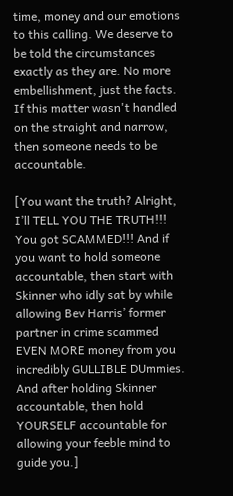time, money and our emotions to this calling. We deserve to be told the circumstances exactly as they are. No more embellishment, just the facts. If this matter wasn't handled on the straight and narrow, then someone needs to be accountable.

[You want the truth? Alright, I’ll TELL YOU THE TRUTH!!! You got SCAMMED!!! And if you want to hold someone accountable, then start with Skinner who idly sat by while allowing Bev Harris’ former partner in crime scammed EVEN MORE money from you incredibly GULLIBLE DUmmies. And after holding Skinner accountable, then hold YOURSELF accountable for allowing your feeble mind to guide you.]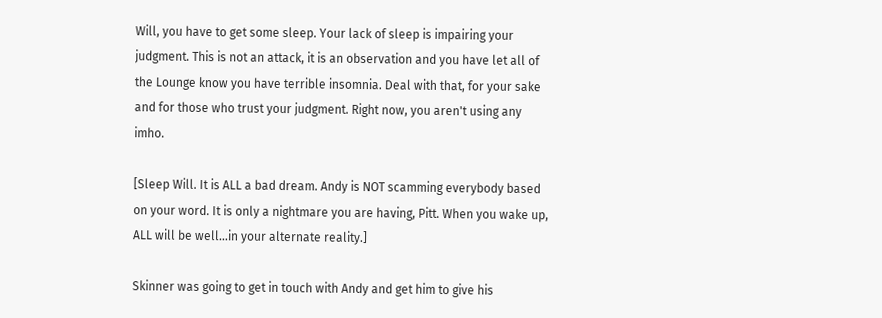Will, you have to get some sleep. Your lack of sleep is impairing your judgment. This is not an attack, it is an observation and you have let all of the Lounge know you have terrible insomnia. Deal with that, for your sake and for those who trust your judgment. Right now, you aren't using any imho.

[Sleep Will. It is ALL a bad dream. Andy is NOT scamming everybody based on your word. It is only a nightmare you are having, Pitt. When you wake up, ALL will be well…in your alternate reality.]

Skinner was going to get in touch with Andy and get him to give his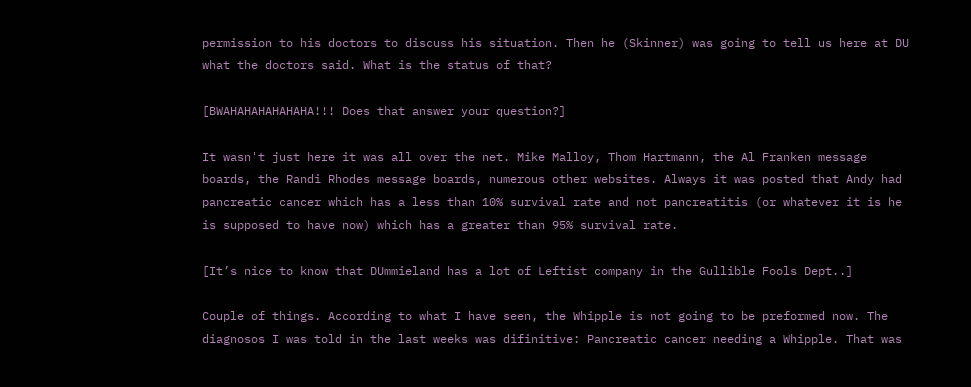permission to his doctors to discuss his situation. Then he (Skinner) was going to tell us here at DU what the doctors said. What is the status of that?

[BWAHAHAHAHAHAHA!!! Does that answer your question?]

It wasn't just here it was all over the net. Mike Malloy, Thom Hartmann, the Al Franken message boards, the Randi Rhodes message boards, numerous other websites. Always it was posted that Andy had pancreatic cancer which has a less than 10% survival rate and not pancreatitis (or whatever it is he is supposed to have now) which has a greater than 95% survival rate.

[It’s nice to know that DUmmieland has a lot of Leftist company in the Gullible Fools Dept..]

Couple of things. According to what I have seen, the Whipple is not going to be preformed now. The diagnosos I was told in the last weeks was difinitive: Pancreatic cancer needing a Whipple. That was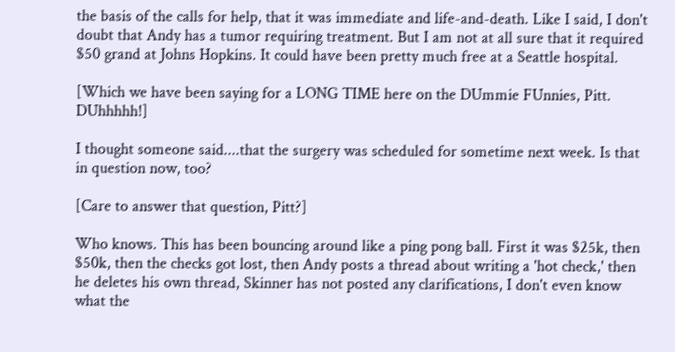the basis of the calls for help, that it was immediate and life-and-death. Like I said, I don't doubt that Andy has a tumor requiring treatment. But I am not at all sure that it required $50 grand at Johns Hopkins. It could have been pretty much free at a Seattle hospital.

[Which we have been saying for a LONG TIME here on the DUmmie FUnnies, Pitt. DUhhhhh!]

I thought someone said....that the surgery was scheduled for sometime next week. Is that in question now, too?

[Care to answer that question, Pitt?]

Who knows. This has been bouncing around like a ping pong ball. First it was $25k, then $50k, then the checks got lost, then Andy posts a thread about writing a 'hot check,' then he deletes his own thread, Skinner has not posted any clarifications, I don't even know what the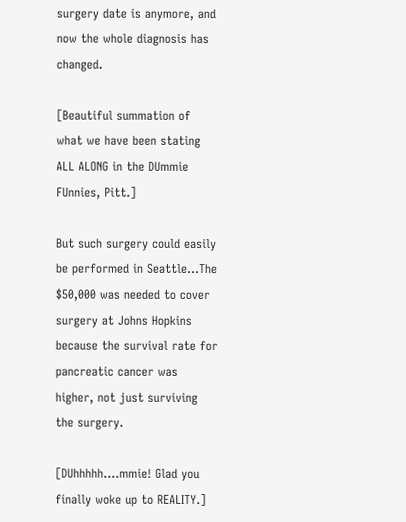surgery date is anymore, and now the whole diagnosis has changed.

[Beautiful summation of what we have been stating ALL ALONG in the DUmmie FUnnies, Pitt.]

But such surgery could easily be performed in Seattle...The $50,000 was needed to cover surgery at Johns Hopkins because the survival rate for pancreatic cancer was higher, not just surviving the surgery.

[DUhhhhh….mmie! Glad you finally woke up to REALITY.]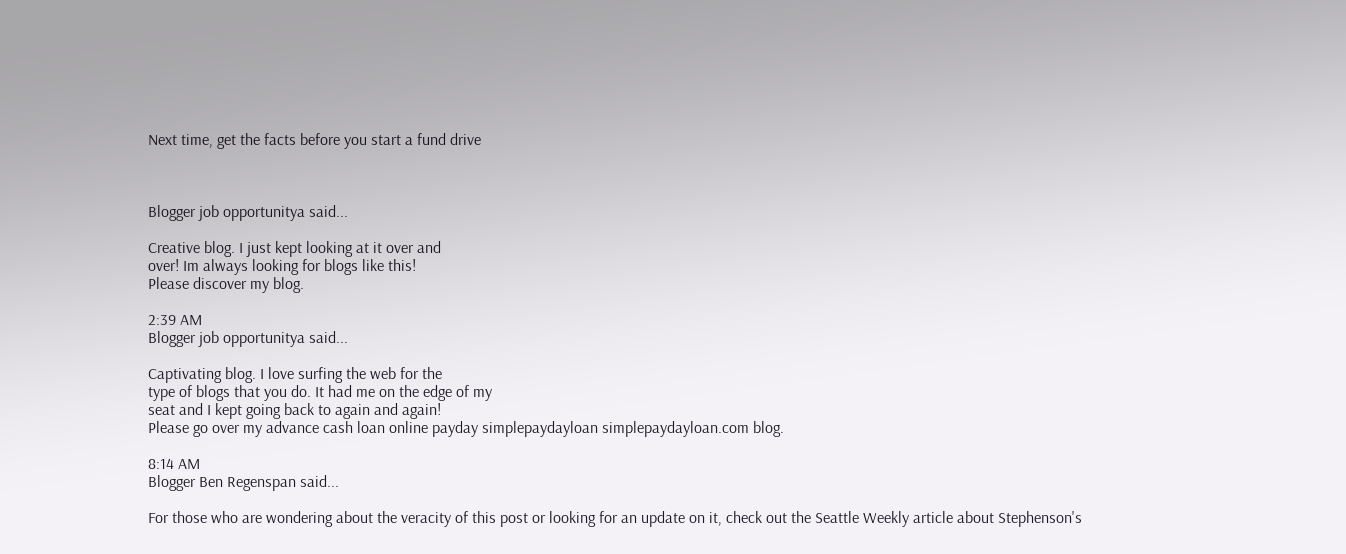Next time, get the facts before you start a fund drive



Blogger job opportunitya said...

Creative blog. I just kept looking at it over and
over! Im always looking for blogs like this!
Please discover my blog.

2:39 AM
Blogger job opportunitya said...

Captivating blog. I love surfing the web for the
type of blogs that you do. It had me on the edge of my
seat and I kept going back to again and again!
Please go over my advance cash loan online payday simplepaydayloan simplepaydayloan.com blog.

8:14 AM
Blogger Ben Regenspan said...

For those who are wondering about the veracity of this post or looking for an update on it, check out the Seattle Weekly article about Stephenson's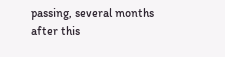passing, several months after this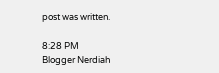post was written.

8:28 PM
Blogger Nerdiah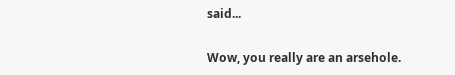said...

Wow, you really are an arsehole.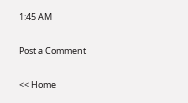1:45 AM

Post a Comment

<< Home